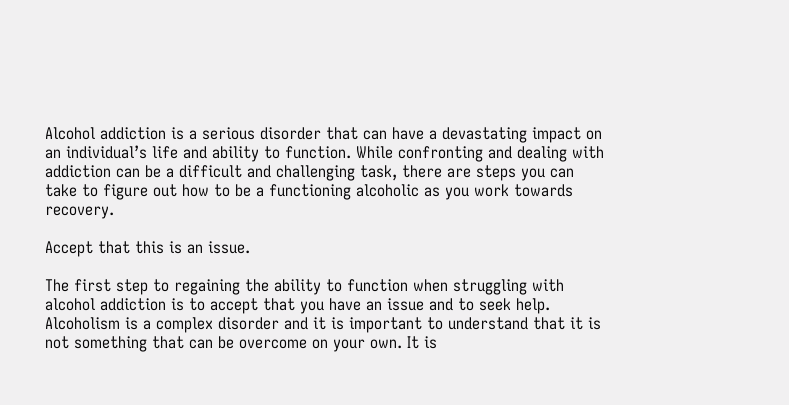Alcohol addiction is a serious disorder that can have a devastating impact on an individual’s life and ability to function. While confronting and dealing with addiction can be a difficult and challenging task, there are steps you can take to figure out how to be a functioning alcoholic as you work towards recovery.

Accept that this is an issue.

The first step to regaining the ability to function when struggling with alcohol addiction is to accept that you have an issue and to seek help. Alcoholism is a complex disorder and it is important to understand that it is not something that can be overcome on your own. It is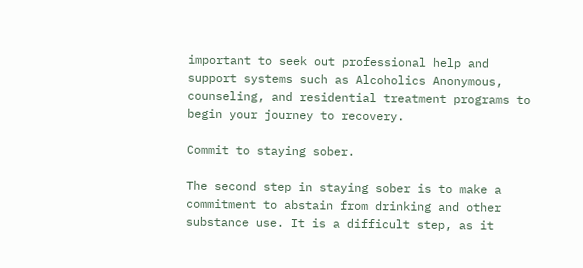important to seek out professional help and support systems such as Alcoholics Anonymous, counseling, and residential treatment programs to begin your journey to recovery.

Commit to staying sober.

The second step in staying sober is to make a commitment to abstain from drinking and other substance use. It is a difficult step, as it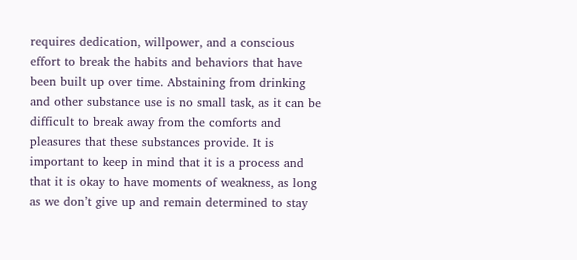requires dedication, willpower, and a conscious effort to break the habits and behaviors that have been built up over time. Abstaining from drinking and other substance use is no small task, as it can be difficult to break away from the comforts and pleasures that these substances provide. It is important to keep in mind that it is a process and that it is okay to have moments of weakness, as long as we don’t give up and remain determined to stay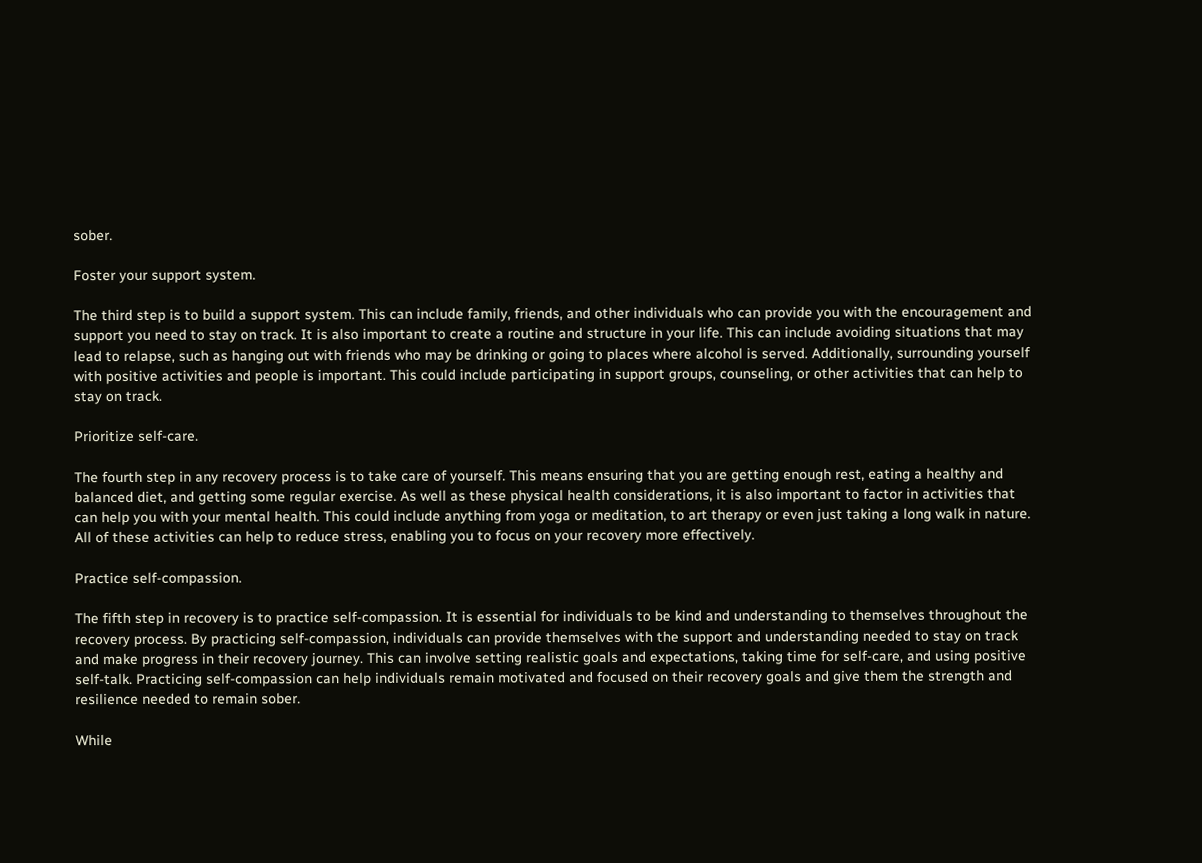sober.

Foster your support system.

The third step is to build a support system. This can include family, friends, and other individuals who can provide you with the encouragement and support you need to stay on track. It is also important to create a routine and structure in your life. This can include avoiding situations that may lead to relapse, such as hanging out with friends who may be drinking or going to places where alcohol is served. Additionally, surrounding yourself with positive activities and people is important. This could include participating in support groups, counseling, or other activities that can help to stay on track.

Prioritize self-care.

The fourth step in any recovery process is to take care of yourself. This means ensuring that you are getting enough rest, eating a healthy and balanced diet, and getting some regular exercise. As well as these physical health considerations, it is also important to factor in activities that can help you with your mental health. This could include anything from yoga or meditation, to art therapy or even just taking a long walk in nature. All of these activities can help to reduce stress, enabling you to focus on your recovery more effectively.

Practice self-compassion.

The fifth step in recovery is to practice self-compassion. It is essential for individuals to be kind and understanding to themselves throughout the recovery process. By practicing self-compassion, individuals can provide themselves with the support and understanding needed to stay on track and make progress in their recovery journey. This can involve setting realistic goals and expectations, taking time for self-care, and using positive self-talk. Practicing self-compassion can help individuals remain motivated and focused on their recovery goals and give them the strength and resilience needed to remain sober.

While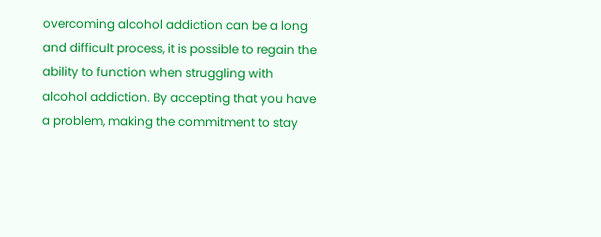overcoming alcohol addiction can be a long and difficult process, it is possible to regain the ability to function when struggling with alcohol addiction. By accepting that you have a problem, making the commitment to stay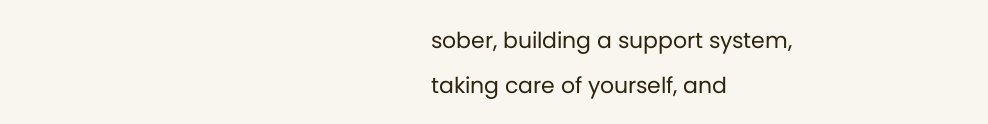sober, building a support system, taking care of yourself, and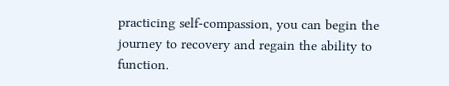practicing self-compassion, you can begin the journey to recovery and regain the ability to function.